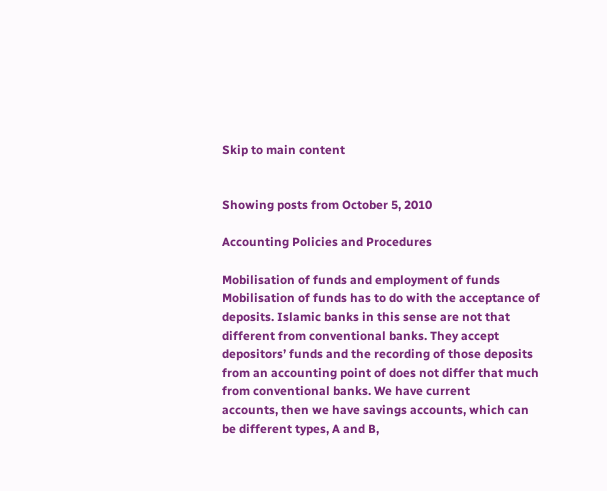Skip to main content


Showing posts from October 5, 2010

Accounting Policies and Procedures

Mobilisation of funds and employment of funds
Mobilisation of funds has to do with the acceptance of deposits. Islamic banks in this sense are not that
different from conventional banks. They accept depositors’ funds and the recording of those deposits
from an accounting point of does not differ that much from conventional banks. We have current
accounts, then we have savings accounts, which can be different types, A and B,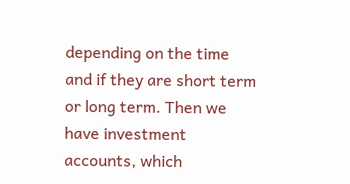depending on the time
and if they are short term or long term. Then we have investment accounts, which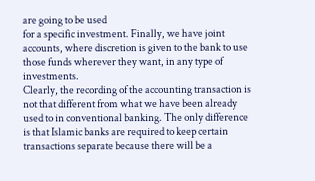are going to be used
for a specific investment. Finally, we have joint accounts, where discretion is given to the bank to use
those funds wherever they want, in any type of investments.
Clearly, the recording of the accounting transaction is not that different from what we have been already
used to in conventional banking. The only difference is that Islamic banks are required to keep certain
transactions separate because there will be a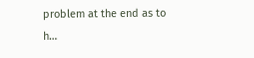problem at the end as to h…